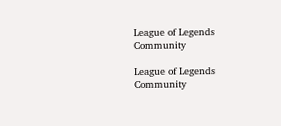League of Legends Community

League of Legends Community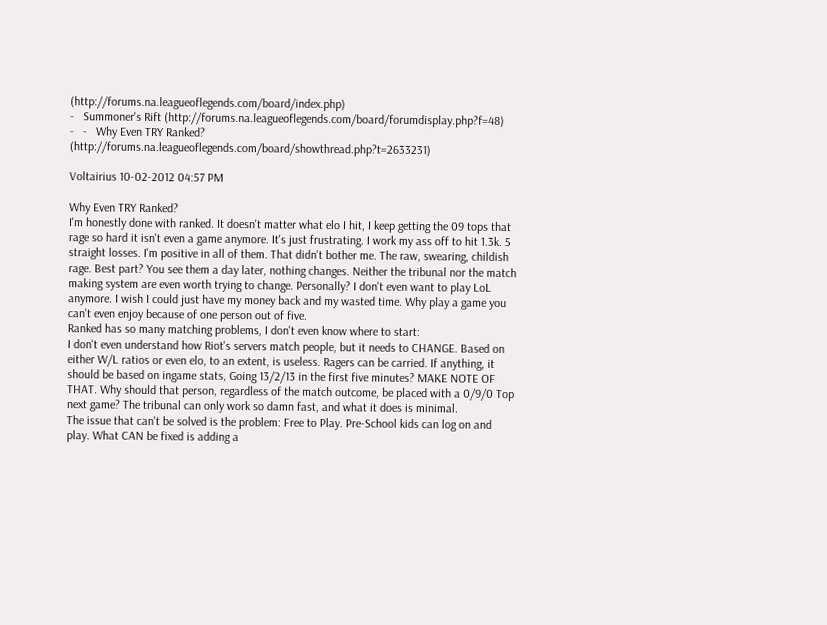(http://forums.na.leagueoflegends.com/board/index.php)
-   Summoner's Rift (http://forums.na.leagueoflegends.com/board/forumdisplay.php?f=48)
-   -   Why Even TRY Ranked? (http://forums.na.leagueoflegends.com/board/showthread.php?t=2633231)

Voltairius 10-02-2012 04:57 PM

Why Even TRY Ranked?
I'm honestly done with ranked. It doesn't matter what elo I hit, I keep getting the 09 tops that rage so hard it isn't even a game anymore. It's just frustrating. I work my ass off to hit 1.3k. 5 straight losses. I'm positive in all of them. That didn't bother me. The raw, swearing, childish rage. Best part? You see them a day later, nothing changes. Neither the tribunal nor the match making system are even worth trying to change. Personally? I don't even want to play LoL anymore. I wish I could just have my money back and my wasted time. Why play a game you can't even enjoy because of one person out of five.
Ranked has so many matching problems, I don't even know where to start:
I don't even understand how Riot's servers match people, but it needs to CHANGE. Based on either W/L ratios or even elo, to an extent, is useless. Ragers can be carried. If anything, it should be based on ingame stats, Going 13/2/13 in the first five minutes? MAKE NOTE OF THAT. Why should that person, regardless of the match outcome, be placed with a 0/9/0 Top next game? The tribunal can only work so damn fast, and what it does is minimal.
The issue that can't be solved is the problem: Free to Play. Pre-School kids can log on and play. What CAN be fixed is adding a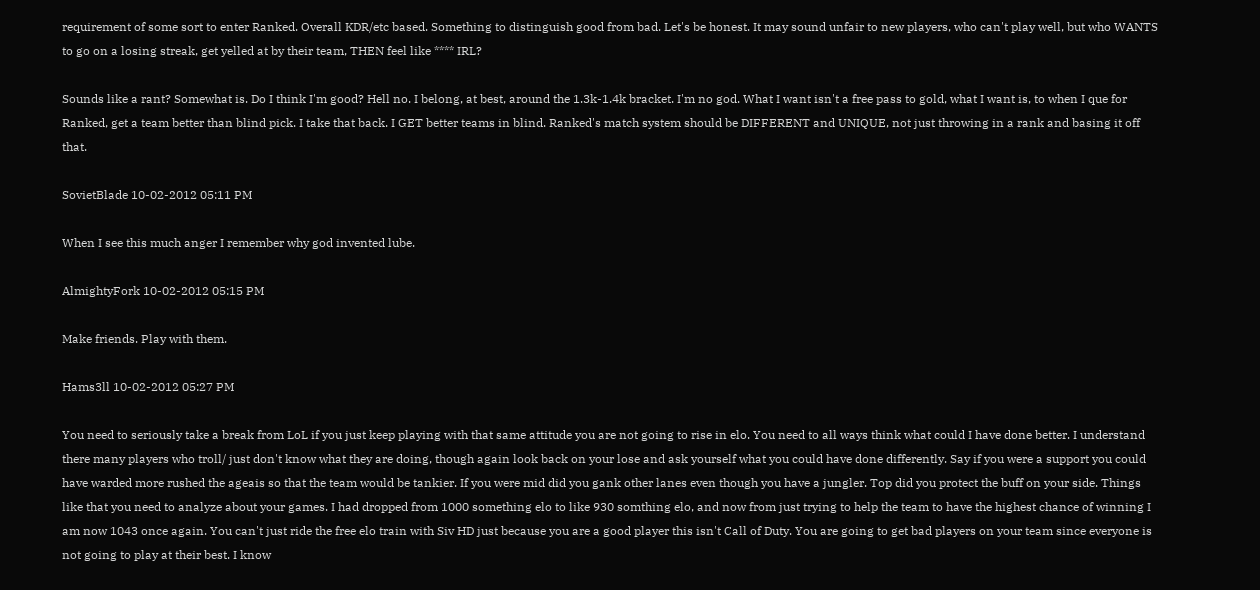requirement of some sort to enter Ranked. Overall KDR/etc based. Something to distinguish good from bad. Let's be honest. It may sound unfair to new players, who can't play well, but who WANTS to go on a losing streak, get yelled at by their team, THEN feel like **** IRL?

Sounds like a rant? Somewhat is. Do I think I'm good? Hell no. I belong, at best, around the 1.3k-1.4k bracket. I'm no god. What I want isn't a free pass to gold, what I want is, to when I que for Ranked, get a team better than blind pick. I take that back. I GET better teams in blind. Ranked's match system should be DIFFERENT and UNIQUE, not just throwing in a rank and basing it off that.

SovietBlade 10-02-2012 05:11 PM

When I see this much anger I remember why god invented lube.

AlmightyFork 10-02-2012 05:15 PM

Make friends. Play with them.

Hams3ll 10-02-2012 05:27 PM

You need to seriously take a break from LoL if you just keep playing with that same attitude you are not going to rise in elo. You need to all ways think what could I have done better. I understand there many players who troll/ just don't know what they are doing, though again look back on your lose and ask yourself what you could have done differently. Say if you were a support you could have warded more rushed the ageais so that the team would be tankier. If you were mid did you gank other lanes even though you have a jungler. Top did you protect the buff on your side. Things like that you need to analyze about your games. I had dropped from 1000 something elo to like 930 somthing elo, and now from just trying to help the team to have the highest chance of winning I am now 1043 once again. You can't just ride the free elo train with Siv HD just because you are a good player this isn't Call of Duty. You are going to get bad players on your team since everyone is not going to play at their best. I know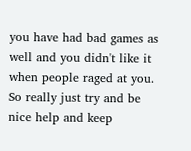you have had bad games as well and you didn't like it when people raged at you. So really just try and be nice help and keep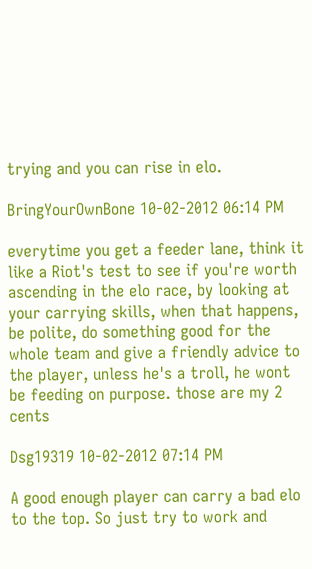trying and you can rise in elo.

BringYourOwnBone 10-02-2012 06:14 PM

everytime you get a feeder lane, think it like a Riot's test to see if you're worth ascending in the elo race, by looking at your carrying skills, when that happens, be polite, do something good for the whole team and give a friendly advice to the player, unless he's a troll, he wont be feeding on purpose. those are my 2 cents

Dsg19319 10-02-2012 07:14 PM

A good enough player can carry a bad elo to the top. So just try to work and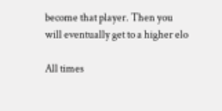become that player. Then you will eventually get to a higher elo

All times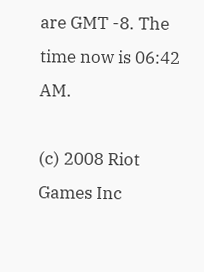are GMT -8. The time now is 06:42 AM.

(c) 2008 Riot Games Inc